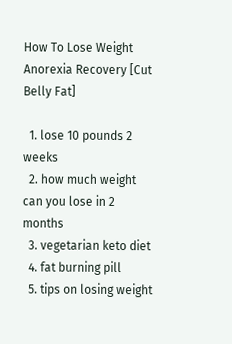How To Lose Weight Anorexia Recovery [Cut Belly Fat]

  1. lose 10 pounds 2 weeks
  2. how much weight can you lose in 2 months
  3. vegetarian keto diet
  4. fat burning pill
  5. tips on losing weight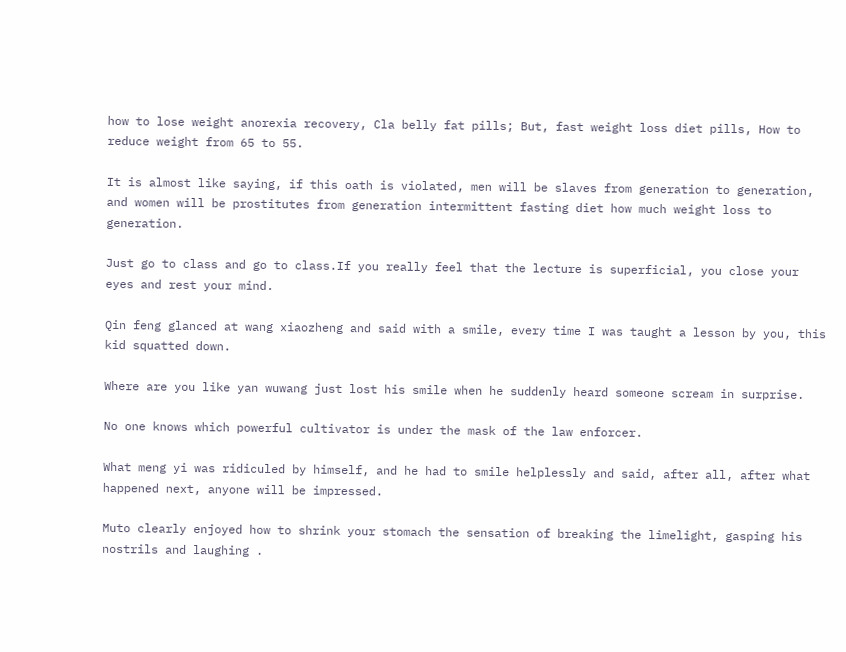how to lose weight anorexia recovery, Cla belly fat pills; But, fast weight loss diet pills, How to reduce weight from 65 to 55.

It is almost like saying, if this oath is violated, men will be slaves from generation to generation, and women will be prostitutes from generation intermittent fasting diet how much weight loss to generation.

Just go to class and go to class.If you really feel that the lecture is superficial, you close your eyes and rest your mind.

Qin feng glanced at wang xiaozheng and said with a smile, every time I was taught a lesson by you, this kid squatted down.

Where are you like yan wuwang just lost his smile when he suddenly heard someone scream in surprise.

No one knows which powerful cultivator is under the mask of the law enforcer.

What meng yi was ridiculed by himself, and he had to smile helplessly and said, after all, after what happened next, anyone will be impressed.

Muto clearly enjoyed how to shrink your stomach the sensation of breaking the limelight, gasping his nostrils and laughing .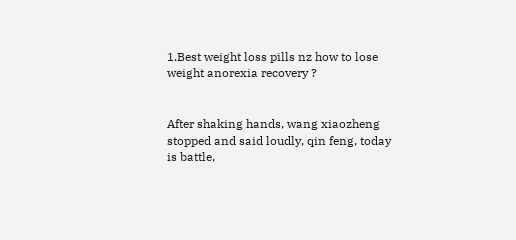1.Best weight loss pills nz how to lose weight anorexia recovery ?


After shaking hands, wang xiaozheng stopped and said loudly, qin feng, today is battle,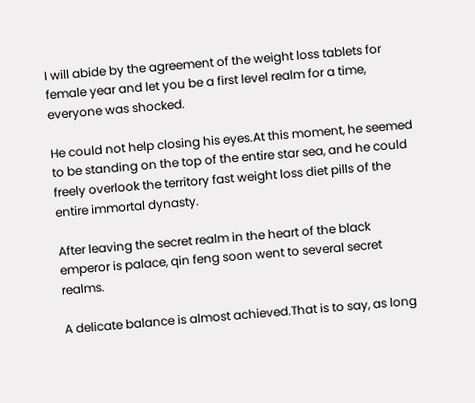I will abide by the agreement of the weight loss tablets for female year and let you be a first level realm for a time, everyone was shocked.

He could not help closing his eyes.At this moment, he seemed to be standing on the top of the entire star sea, and he could freely overlook the territory fast weight loss diet pills of the entire immortal dynasty.

After leaving the secret realm in the heart of the black emperor is palace, qin feng soon went to several secret realms.

A delicate balance is almost achieved.That is to say, as long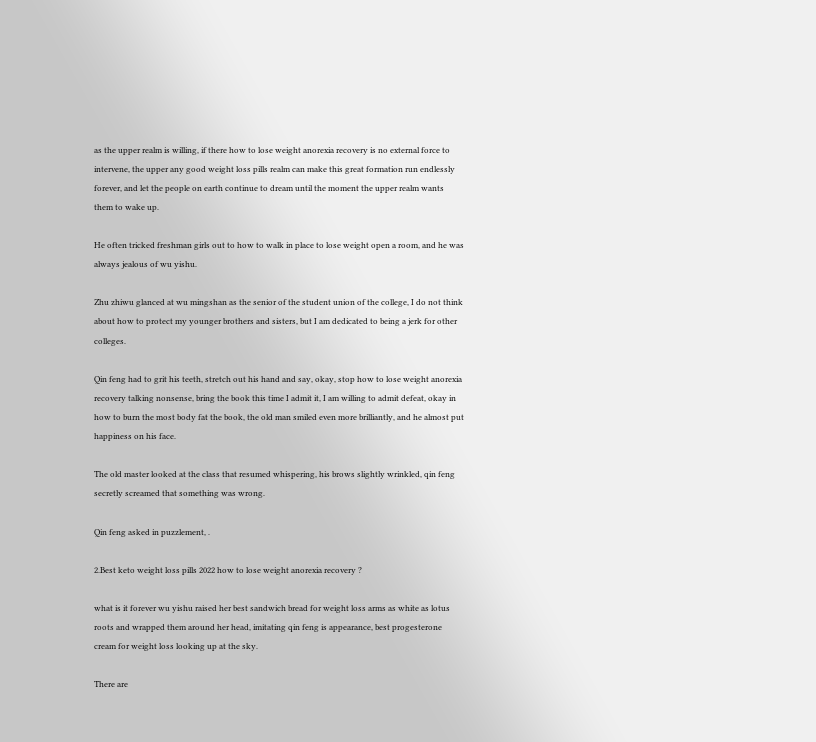as the upper realm is willing, if there how to lose weight anorexia recovery is no external force to intervene, the upper any good weight loss pills realm can make this great formation run endlessly forever, and let the people on earth continue to dream until the moment the upper realm wants them to wake up.

He often tricked freshman girls out to how to walk in place to lose weight open a room, and he was always jealous of wu yishu.

Zhu zhiwu glanced at wu mingshan as the senior of the student union of the college, I do not think about how to protect my younger brothers and sisters, but I am dedicated to being a jerk for other colleges.

Qin feng had to grit his teeth, stretch out his hand and say, okay, stop how to lose weight anorexia recovery talking nonsense, bring the book this time I admit it, I am willing to admit defeat, okay in how to burn the most body fat the book, the old man smiled even more brilliantly, and he almost put happiness on his face.

The old master looked at the class that resumed whispering, his brows slightly wrinkled, qin feng secretly screamed that something was wrong.

Qin feng asked in puzzlement, .

2.Best keto weight loss pills 2022 how to lose weight anorexia recovery ?

what is it forever wu yishu raised her best sandwich bread for weight loss arms as white as lotus roots and wrapped them around her head, imitating qin feng is appearance, best progesterone cream for weight loss looking up at the sky.

There are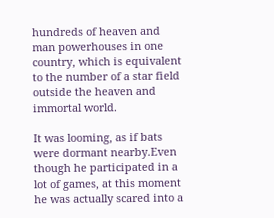hundreds of heaven and man powerhouses in one country, which is equivalent to the number of a star field outside the heaven and immortal world.

It was looming, as if bats were dormant nearby.Even though he participated in a lot of games, at this moment he was actually scared into a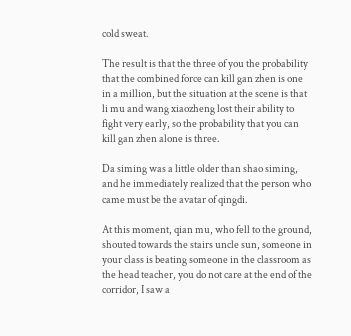cold sweat.

The result is that the three of you the probability that the combined force can kill gan zhen is one in a million, but the situation at the scene is that li mu and wang xiaozheng lost their ability to fight very early, so the probability that you can kill gan zhen alone is three.

Da siming was a little older than shao siming, and he immediately realized that the person who came must be the avatar of qingdi.

At this moment, qian mu, who fell to the ground, shouted towards the stairs uncle sun, someone in your class is beating someone in the classroom as the head teacher, you do not care at the end of the corridor, I saw a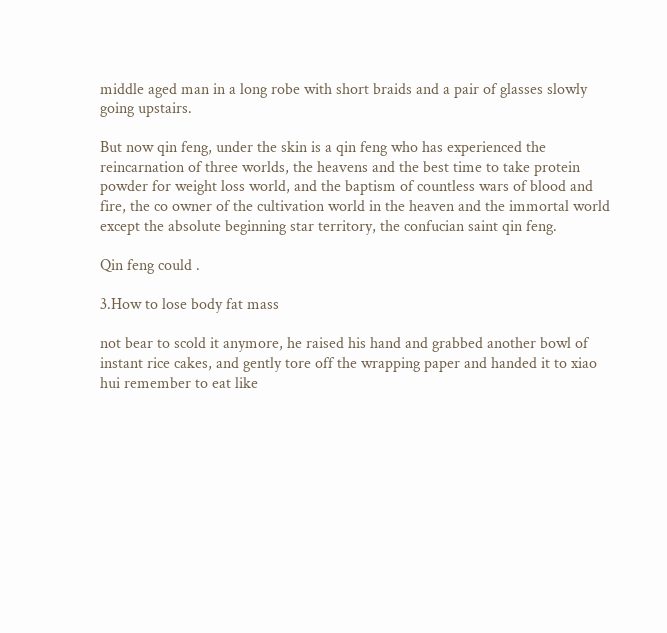middle aged man in a long robe with short braids and a pair of glasses slowly going upstairs.

But now qin feng, under the skin is a qin feng who has experienced the reincarnation of three worlds, the heavens and the best time to take protein powder for weight loss world, and the baptism of countless wars of blood and fire, the co owner of the cultivation world in the heaven and the immortal world except the absolute beginning star territory, the confucian saint qin feng.

Qin feng could .

3.How to lose body fat mass

not bear to scold it anymore, he raised his hand and grabbed another bowl of instant rice cakes, and gently tore off the wrapping paper and handed it to xiao hui remember to eat like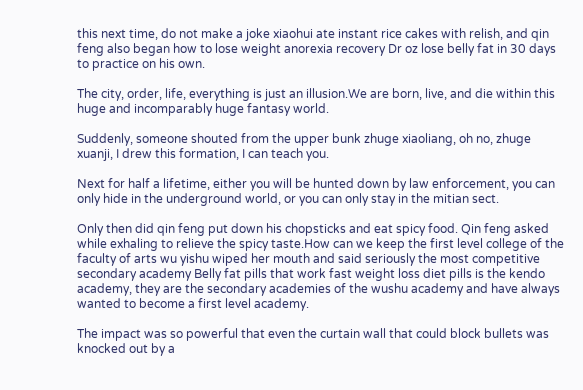this next time, do not make a joke xiaohui ate instant rice cakes with relish, and qin feng also began how to lose weight anorexia recovery Dr oz lose belly fat in 30 days to practice on his own.

The city, order, life, everything is just an illusion.We are born, live, and die within this huge and incomparably huge fantasy world.

Suddenly, someone shouted from the upper bunk zhuge xiaoliang, oh no, zhuge xuanji, I drew this formation, I can teach you.

Next for half a lifetime, either you will be hunted down by law enforcement, you can only hide in the underground world, or you can only stay in the mitian sect.

Only then did qin feng put down his chopsticks and eat spicy food. Qin feng asked while exhaling to relieve the spicy taste.How can we keep the first level college of the faculty of arts wu yishu wiped her mouth and said seriously the most competitive secondary academy Belly fat pills that work fast weight loss diet pills is the kendo academy, they are the secondary academies of the wushu academy and have always wanted to become a first level academy.

The impact was so powerful that even the curtain wall that could block bullets was knocked out by a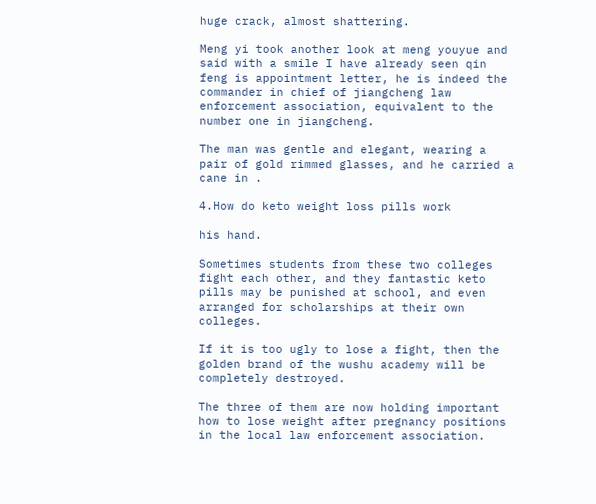huge crack, almost shattering.

Meng yi took another look at meng youyue and said with a smile I have already seen qin feng is appointment letter, he is indeed the commander in chief of jiangcheng law enforcement association, equivalent to the number one in jiangcheng.

The man was gentle and elegant, wearing a pair of gold rimmed glasses, and he carried a cane in .

4.How do keto weight loss pills work

his hand.

Sometimes students from these two colleges fight each other, and they fantastic keto pills may be punished at school, and even arranged for scholarships at their own colleges.

If it is too ugly to lose a fight, then the golden brand of the wushu academy will be completely destroyed.

The three of them are now holding important how to lose weight after pregnancy positions in the local law enforcement association.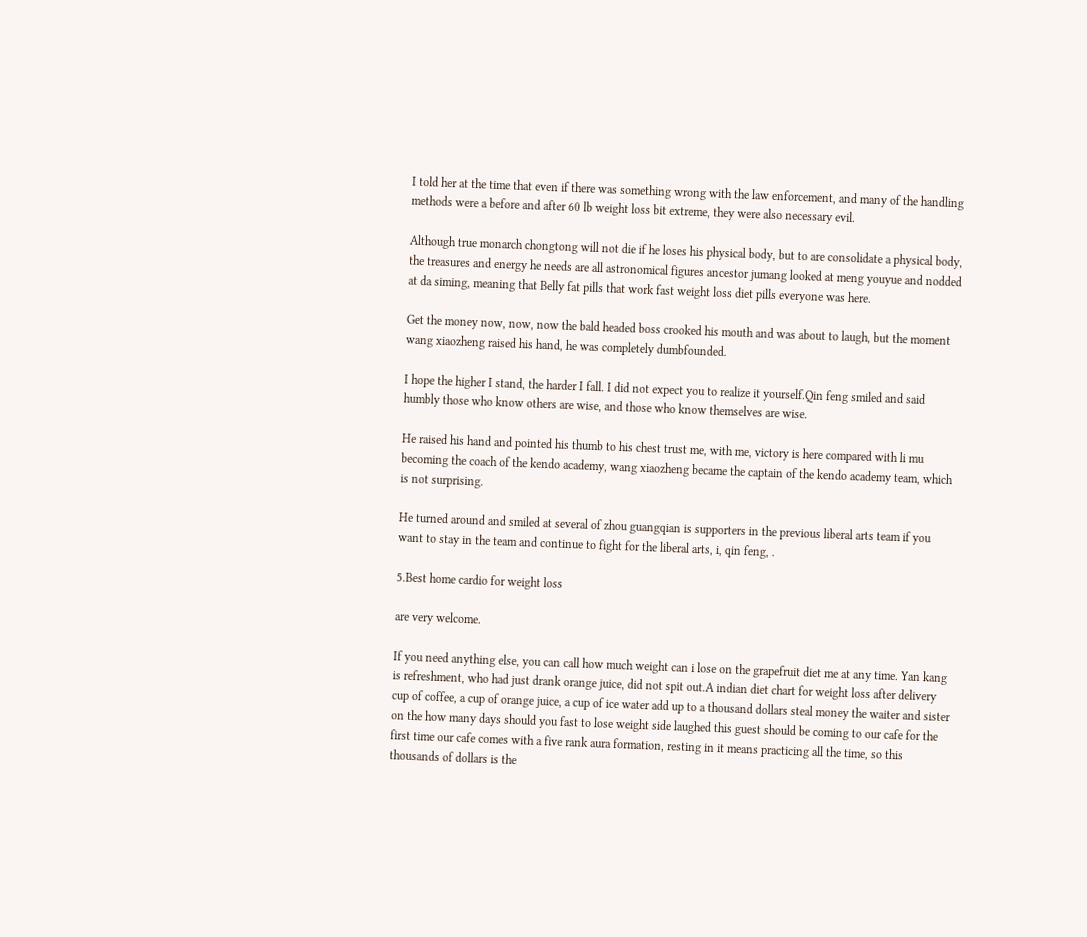I told her at the time that even if there was something wrong with the law enforcement, and many of the handling methods were a before and after 60 lb weight loss bit extreme, they were also necessary evil.

Although true monarch chongtong will not die if he loses his physical body, but to are consolidate a physical body, the treasures and energy he needs are all astronomical figures ancestor jumang looked at meng youyue and nodded at da siming, meaning that Belly fat pills that work fast weight loss diet pills everyone was here.

Get the money now, now, now the bald headed boss crooked his mouth and was about to laugh, but the moment wang xiaozheng raised his hand, he was completely dumbfounded.

I hope the higher I stand, the harder I fall. I did not expect you to realize it yourself.Qin feng smiled and said humbly those who know others are wise, and those who know themselves are wise.

He raised his hand and pointed his thumb to his chest trust me, with me, victory is here compared with li mu becoming the coach of the kendo academy, wang xiaozheng became the captain of the kendo academy team, which is not surprising.

He turned around and smiled at several of zhou guangqian is supporters in the previous liberal arts team if you want to stay in the team and continue to fight for the liberal arts, i, qin feng, .

5.Best home cardio for weight loss

are very welcome.

If you need anything else, you can call how much weight can i lose on the grapefruit diet me at any time. Yan kang is refreshment, who had just drank orange juice, did not spit out.A indian diet chart for weight loss after delivery cup of coffee, a cup of orange juice, a cup of ice water add up to a thousand dollars steal money the waiter and sister on the how many days should you fast to lose weight side laughed this guest should be coming to our cafe for the first time our cafe comes with a five rank aura formation, resting in it means practicing all the time, so this thousands of dollars is the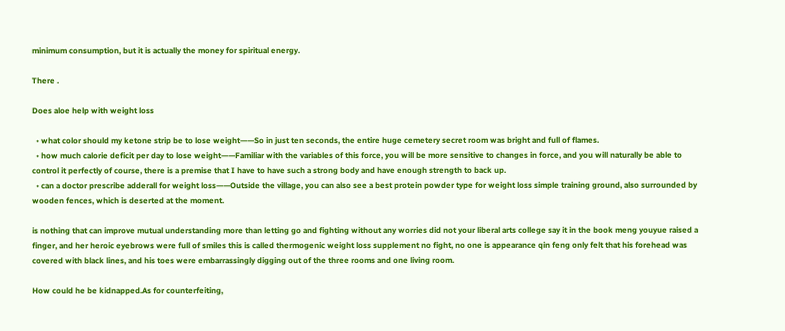minimum consumption, but it is actually the money for spiritual energy.

There .

Does aloe help with weight loss

  • what color should my ketone strip be to lose weight——So in just ten seconds, the entire huge cemetery secret room was bright and full of flames.
  • how much calorie deficit per day to lose weight——Familiar with the variables of this force, you will be more sensitive to changes in force, and you will naturally be able to control it perfectly of course, there is a premise that I have to have such a strong body and have enough strength to back up.
  • can a doctor prescribe adderall for weight loss——Outside the village, you can also see a best protein powder type for weight loss simple training ground, also surrounded by wooden fences, which is deserted at the moment.

is nothing that can improve mutual understanding more than letting go and fighting without any worries did not your liberal arts college say it in the book meng youyue raised a finger, and her heroic eyebrows were full of smiles this is called thermogenic weight loss supplement no fight, no one is appearance qin feng only felt that his forehead was covered with black lines, and his toes were embarrassingly digging out of the three rooms and one living room.

How could he be kidnapped.As for counterfeiting,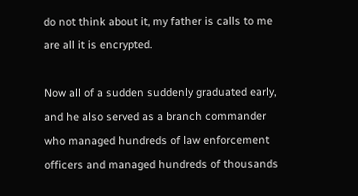do not think about it, my father is calls to me are all it is encrypted.

Now all of a sudden suddenly graduated early, and he also served as a branch commander who managed hundreds of law enforcement officers and managed hundreds of thousands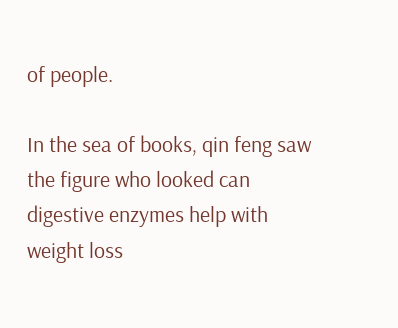of people.

In the sea of books, qin feng saw the figure who looked can digestive enzymes help with weight loss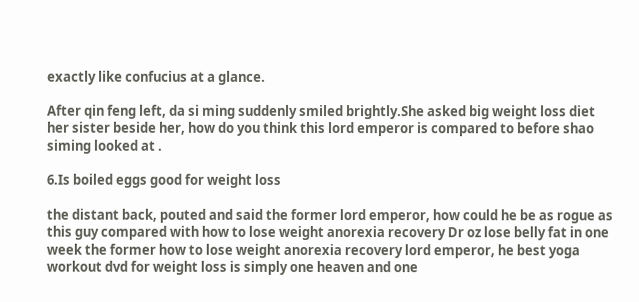exactly like confucius at a glance.

After qin feng left, da si ming suddenly smiled brightly.She asked big weight loss diet her sister beside her, how do you think this lord emperor is compared to before shao siming looked at .

6.Is boiled eggs good for weight loss

the distant back, pouted and said the former lord emperor, how could he be as rogue as this guy compared with how to lose weight anorexia recovery Dr oz lose belly fat in one week the former how to lose weight anorexia recovery lord emperor, he best yoga workout dvd for weight loss is simply one heaven and one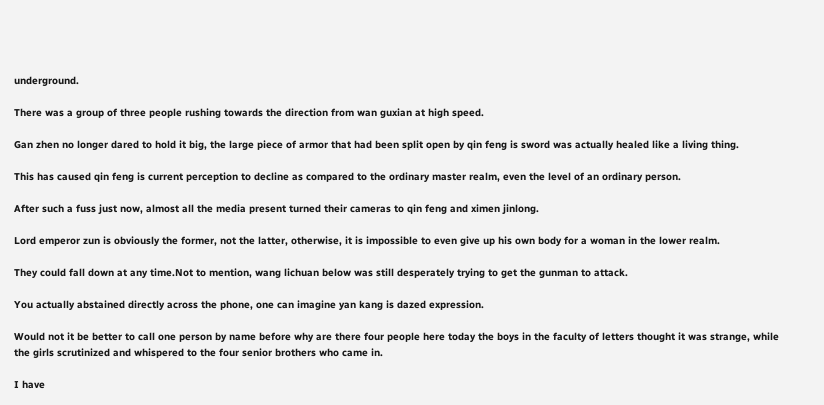underground.

There was a group of three people rushing towards the direction from wan guxian at high speed.

Gan zhen no longer dared to hold it big, the large piece of armor that had been split open by qin feng is sword was actually healed like a living thing.

This has caused qin feng is current perception to decline as compared to the ordinary master realm, even the level of an ordinary person.

After such a fuss just now, almost all the media present turned their cameras to qin feng and ximen jinlong.

Lord emperor zun is obviously the former, not the latter, otherwise, it is impossible to even give up his own body for a woman in the lower realm.

They could fall down at any time.Not to mention, wang lichuan below was still desperately trying to get the gunman to attack.

You actually abstained directly across the phone, one can imagine yan kang is dazed expression.

Would not it be better to call one person by name before why are there four people here today the boys in the faculty of letters thought it was strange, while the girls scrutinized and whispered to the four senior brothers who came in.

I have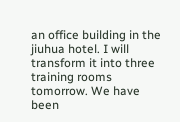an office building in the jiuhua hotel. I will transform it into three training rooms tomorrow. We have been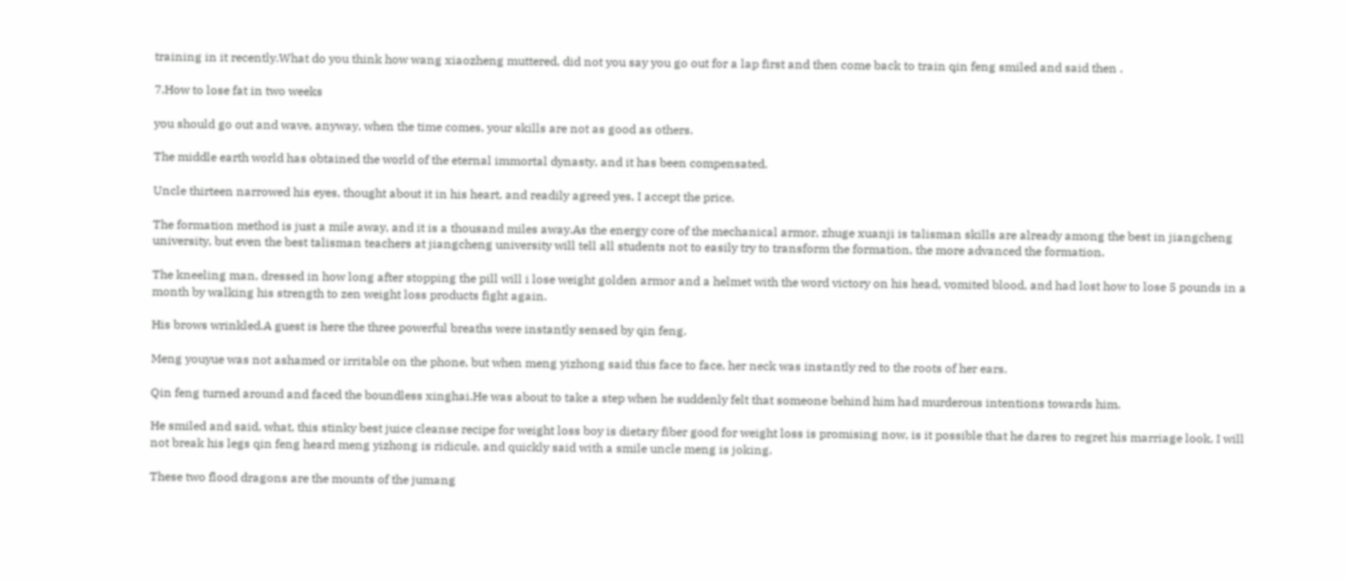training in it recently.What do you think how wang xiaozheng muttered, did not you say you go out for a lap first and then come back to train qin feng smiled and said then .

7.How to lose fat in two weeks

you should go out and wave, anyway, when the time comes, your skills are not as good as others.

The middle earth world has obtained the world of the eternal immortal dynasty, and it has been compensated.

Uncle thirteen narrowed his eyes, thought about it in his heart, and readily agreed yes, I accept the price.

The formation method is just a mile away, and it is a thousand miles away.As the energy core of the mechanical armor, zhuge xuanji is talisman skills are already among the best in jiangcheng university, but even the best talisman teachers at jiangcheng university will tell all students not to easily try to transform the formation, the more advanced the formation.

The kneeling man, dressed in how long after stopping the pill will i lose weight golden armor and a helmet with the word victory on his head, vomited blood, and had lost how to lose 5 pounds in a month by walking his strength to zen weight loss products fight again.

His brows wrinkled.A guest is here the three powerful breaths were instantly sensed by qin feng.

Meng youyue was not ashamed or irritable on the phone, but when meng yizhong said this face to face, her neck was instantly red to the roots of her ears.

Qin feng turned around and faced the boundless xinghai.He was about to take a step when he suddenly felt that someone behind him had murderous intentions towards him.

He smiled and said, what, this stinky best juice cleanse recipe for weight loss boy is dietary fiber good for weight loss is promising now, is it possible that he dares to regret his marriage look, I will not break his legs qin feng heard meng yizhong is ridicule, and quickly said with a smile uncle meng is joking.

These two flood dragons are the mounts of the jumang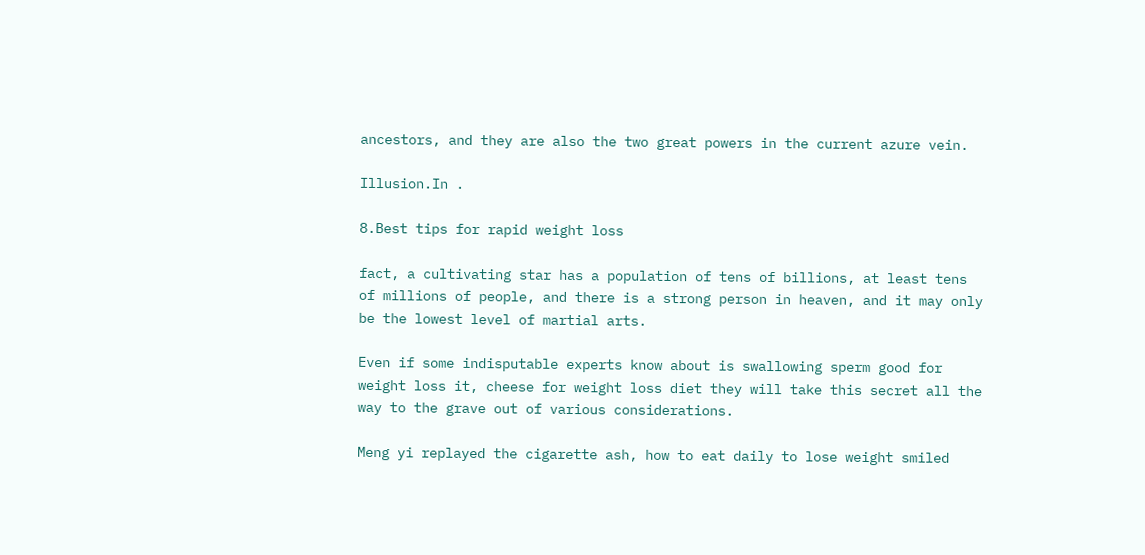ancestors, and they are also the two great powers in the current azure vein.

Illusion.In .

8.Best tips for rapid weight loss

fact, a cultivating star has a population of tens of billions, at least tens of millions of people, and there is a strong person in heaven, and it may only be the lowest level of martial arts.

Even if some indisputable experts know about is swallowing sperm good for weight loss it, cheese for weight loss diet they will take this secret all the way to the grave out of various considerations.

Meng yi replayed the cigarette ash, how to eat daily to lose weight smiled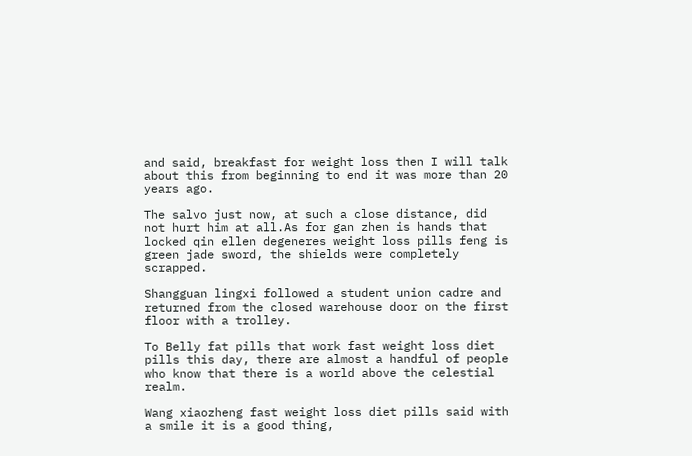and said, breakfast for weight loss then I will talk about this from beginning to end it was more than 20 years ago.

The salvo just now, at such a close distance, did not hurt him at all.As for gan zhen is hands that locked qin ellen degeneres weight loss pills feng is green jade sword, the shields were completely scrapped.

Shangguan lingxi followed a student union cadre and returned from the closed warehouse door on the first floor with a trolley.

To Belly fat pills that work fast weight loss diet pills this day, there are almost a handful of people who know that there is a world above the celestial realm.

Wang xiaozheng fast weight loss diet pills said with a smile it is a good thing,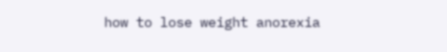how to lose weight anorexia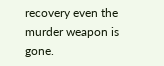recovery even the murder weapon is gone.